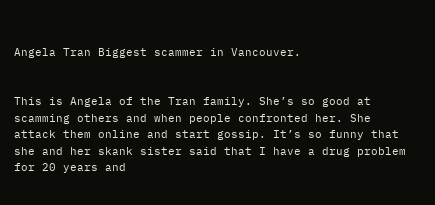Angela Tran Biggest scammer in Vancouver.


This is Angela of the Tran family. She’s so good at scamming others and when people confronted her. She attack them online and start gossip. It’s so funny that she and her skank sister said that I have a drug problem for 20 years and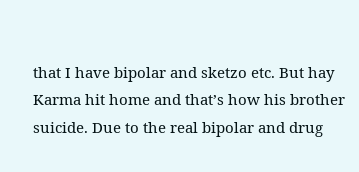that I have bipolar and sketzo etc. But hay Karma hit home and that’s how his brother suicide. Due to the real bipolar and drug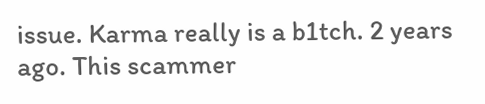issue. Karma really is a b1tch. 2 years ago. This scammer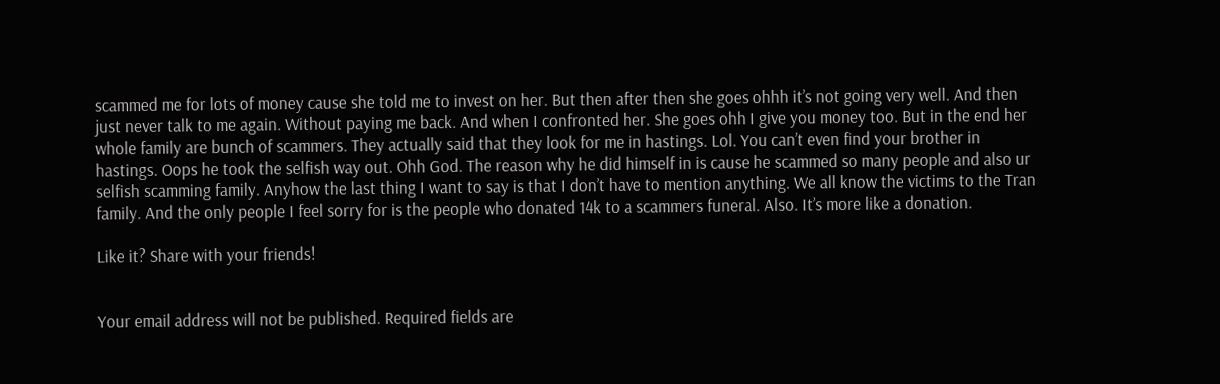scammed me for lots of money cause she told me to invest on her. But then after then she goes ohhh it’s not going very well. And then just never talk to me again. Without paying me back. And when I confronted her. She goes ohh I give you money too. But in the end her whole family are bunch of scammers. They actually said that they look for me in hastings. Lol. You can’t even find your brother in hastings. Oops he took the selfish way out. Ohh God. The reason why he did himself in is cause he scammed so many people and also ur selfish scamming family. Anyhow the last thing I want to say is that I don’t have to mention anything. We all know the victims to the Tran family. And the only people I feel sorry for is the people who donated 14k to a scammers funeral. Also. It’s more like a donation.

Like it? Share with your friends!


Your email address will not be published. Required fields are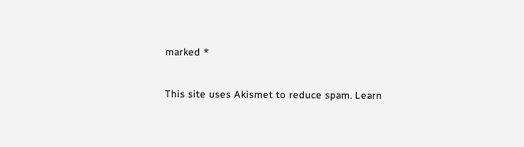marked *

This site uses Akismet to reduce spam. Learn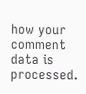how your comment data is processed.